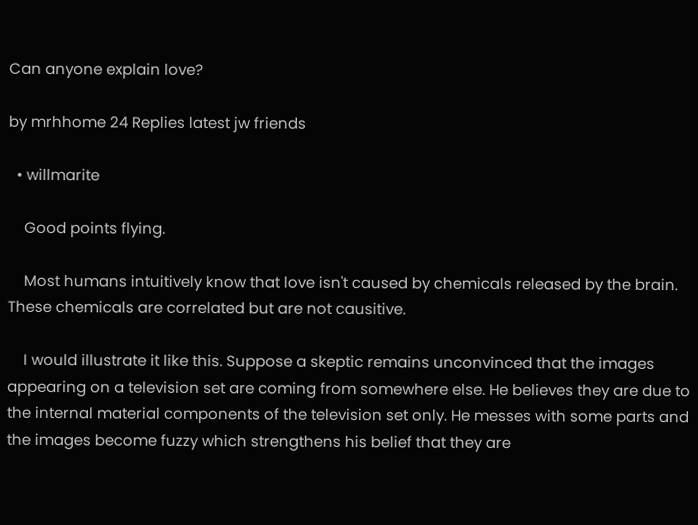Can anyone explain love?

by mrhhome 24 Replies latest jw friends

  • willmarite

    Good points flying.

    Most humans intuitively know that love isn't caused by chemicals released by the brain. These chemicals are correlated but are not causitive.

    I would illustrate it like this. Suppose a skeptic remains unconvinced that the images appearing on a television set are coming from somewhere else. He believes they are due to the internal material components of the television set only. He messes with some parts and the images become fuzzy which strengthens his belief that they are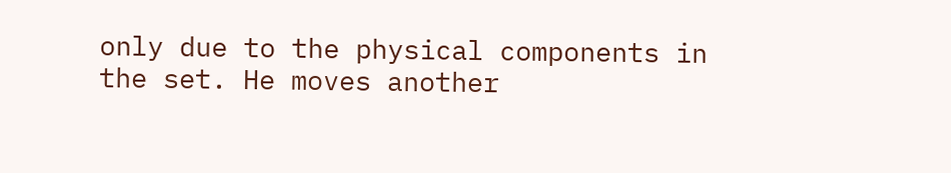only due to the physical components in the set. He moves another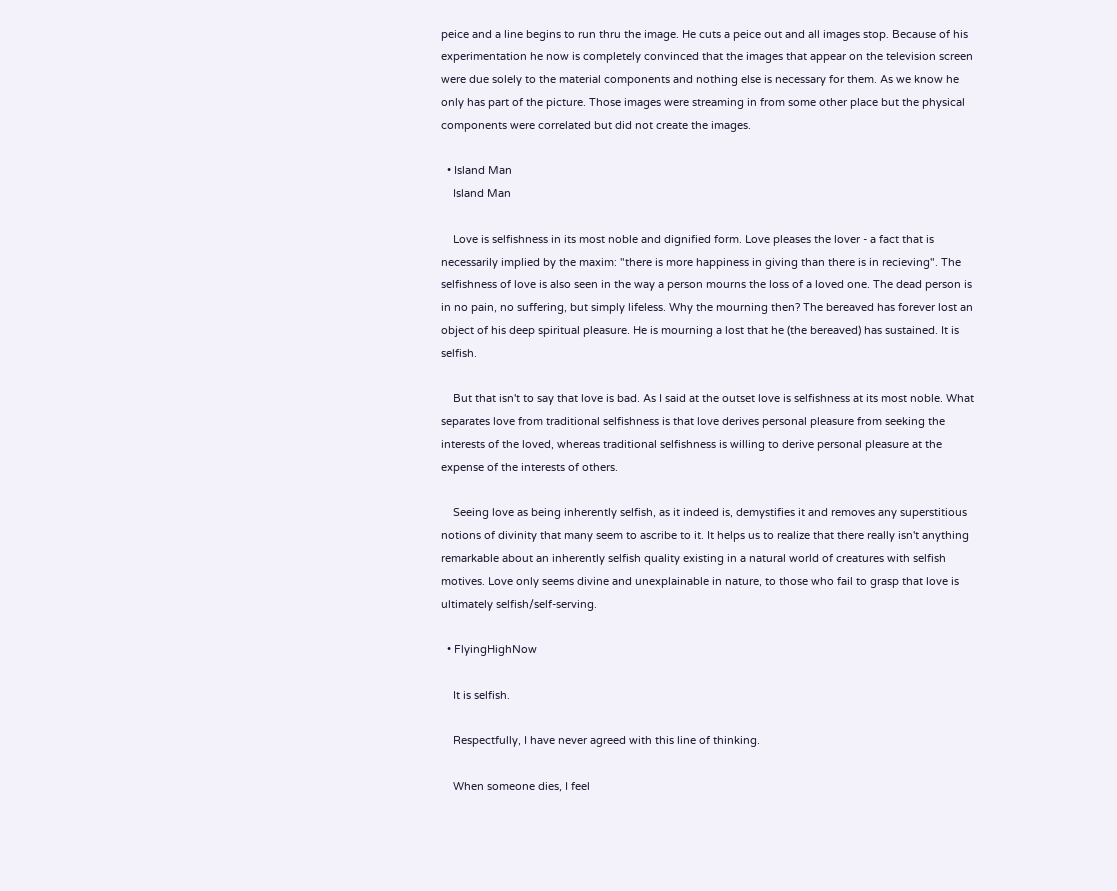peice and a line begins to run thru the image. He cuts a peice out and all images stop. Because of his experimentation he now is completely convinced that the images that appear on the television screen were due solely to the material components and nothing else is necessary for them. As we know he only has part of the picture. Those images were streaming in from some other place but the physical components were correlated but did not create the images.

  • Island Man
    Island Man

    Love is selfishness in its most noble and dignified form. Love pleases the lover - a fact that is necessarily implied by the maxim: "there is more happiness in giving than there is in recieving". The selfishness of love is also seen in the way a person mourns the loss of a loved one. The dead person is in no pain, no suffering, but simply lifeless. Why the mourning then? The bereaved has forever lost an object of his deep spiritual pleasure. He is mourning a lost that he (the bereaved) has sustained. It is selfish.

    But that isn't to say that love is bad. As I said at the outset love is selfishness at its most noble. What separates love from traditional selfishness is that love derives personal pleasure from seeking the interests of the loved, whereas traditional selfishness is willing to derive personal pleasure at the expense of the interests of others.

    Seeing love as being inherently selfish, as it indeed is, demystifies it and removes any superstitious notions of divinity that many seem to ascribe to it. It helps us to realize that there really isn't anything remarkable about an inherently selfish quality existing in a natural world of creatures with selfish motives. Love only seems divine and unexplainable in nature, to those who fail to grasp that love is ultimately selfish/self-serving.

  • FlyingHighNow

    It is selfish.

    Respectfully, I have never agreed with this line of thinking.

    When someone dies, I feel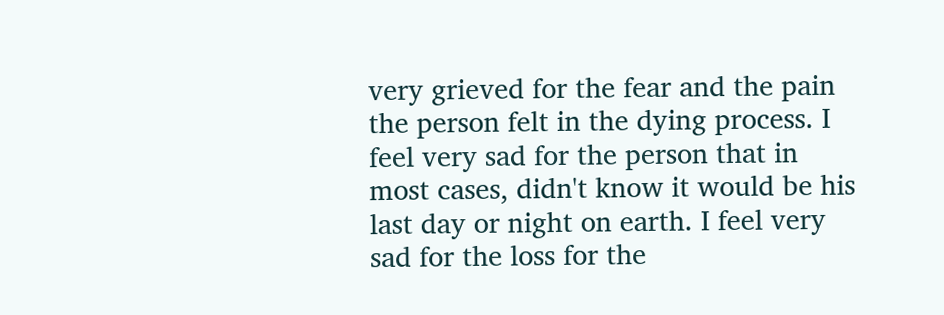very grieved for the fear and the pain the person felt in the dying process. I feel very sad for the person that in most cases, didn't know it would be his last day or night on earth. I feel very sad for the loss for the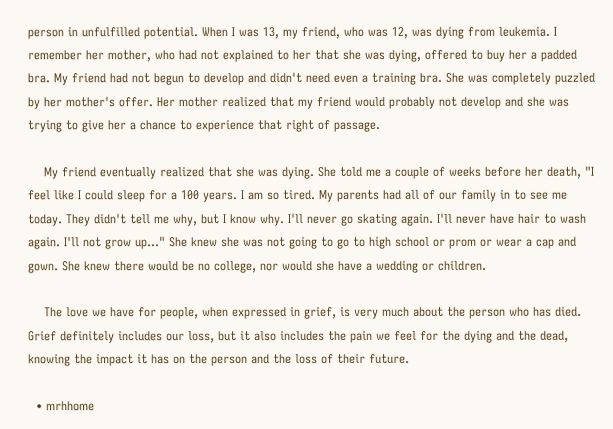person in unfulfilled potential. When I was 13, my friend, who was 12, was dying from leukemia. I remember her mother, who had not explained to her that she was dying, offered to buy her a padded bra. My friend had not begun to develop and didn't need even a training bra. She was completely puzzled by her mother's offer. Her mother realized that my friend would probably not develop and she was trying to give her a chance to experience that right of passage.

    My friend eventually realized that she was dying. She told me a couple of weeks before her death, "I feel like I could sleep for a 100 years. I am so tired. My parents had all of our family in to see me today. They didn't tell me why, but I know why. I'll never go skating again. I'll never have hair to wash again. I'll not grow up..." She knew she was not going to go to high school or prom or wear a cap and gown. She knew there would be no college, nor would she have a wedding or children.

    The love we have for people, when expressed in grief, is very much about the person who has died. Grief definitely includes our loss, but it also includes the pain we feel for the dying and the dead, knowing the impact it has on the person and the loss of their future.

  • mrhhome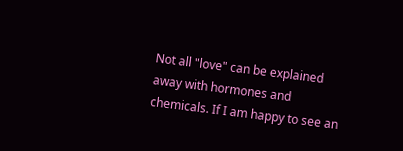Not all "love" can be explained away with hormones and chemicals. If I am happy to see an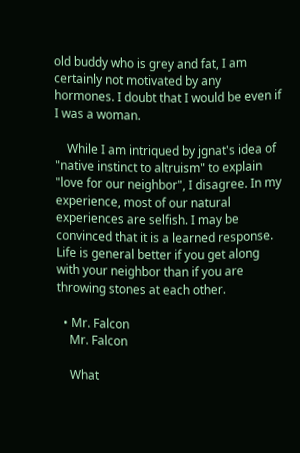old buddy who is grey and fat, I am certainly not motivated by any hormones. I doubt that I would be even if I was a woman.

    While I am intriqued by jgnat's idea of "native instinct to altruism" to explain "love for our neighbor", I disagree. In my experience, most of our natural experiences are selfish. I may be convinced that it is a learned response. Life is general better if you get along with your neighbor than if you are throwing stones at each other.

  • Mr. Falcon
    Mr. Falcon

    What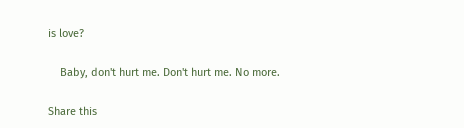is love?

    Baby, don't hurt me. Don't hurt me. No more.

Share this